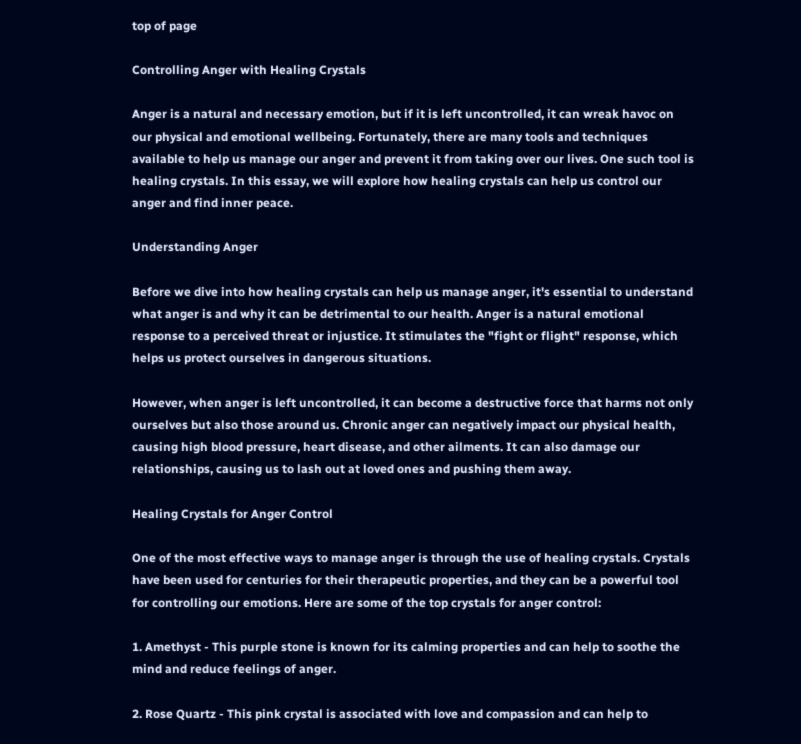top of page

Controlling Anger with Healing Crystals

Anger is a natural and necessary emotion, but if it is left uncontrolled, it can wreak havoc on our physical and emotional wellbeing. Fortunately, there are many tools and techniques available to help us manage our anger and prevent it from taking over our lives. One such tool is healing crystals. In this essay, we will explore how healing crystals can help us control our anger and find inner peace.

Understanding Anger

Before we dive into how healing crystals can help us manage anger, it's essential to understand what anger is and why it can be detrimental to our health. Anger is a natural emotional response to a perceived threat or injustice. It stimulates the "fight or flight" response, which helps us protect ourselves in dangerous situations.

However, when anger is left uncontrolled, it can become a destructive force that harms not only ourselves but also those around us. Chronic anger can negatively impact our physical health, causing high blood pressure, heart disease, and other ailments. It can also damage our relationships, causing us to lash out at loved ones and pushing them away.

Healing Crystals for Anger Control

One of the most effective ways to manage anger is through the use of healing crystals. Crystals have been used for centuries for their therapeutic properties, and they can be a powerful tool for controlling our emotions. Here are some of the top crystals for anger control:

1. Amethyst - This purple stone is known for its calming properties and can help to soothe the mind and reduce feelings of anger.

2. Rose Quartz - This pink crystal is associated with love and compassion and can help to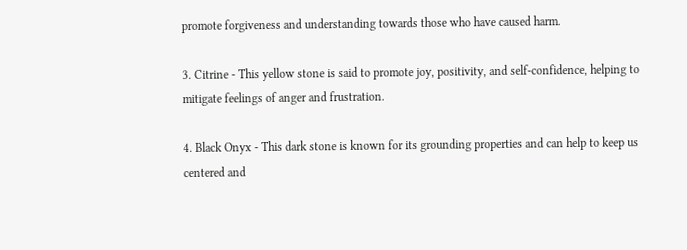promote forgiveness and understanding towards those who have caused harm.

3. Citrine - This yellow stone is said to promote joy, positivity, and self-confidence, helping to mitigate feelings of anger and frustration.

4. Black Onyx - This dark stone is known for its grounding properties and can help to keep us centered and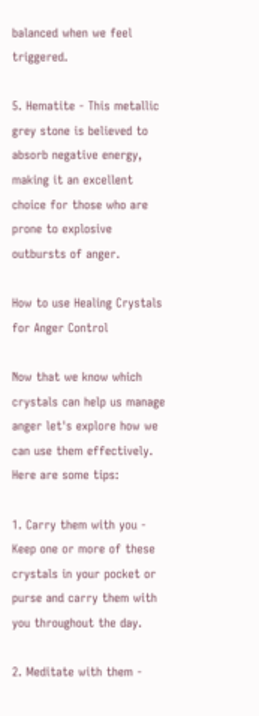balanced when we feel triggered.

5. Hematite - This metallic grey stone is believed to absorb negative energy, making it an excellent choice for those who are prone to explosive outbursts of anger.

How to use Healing Crystals for Anger Control

Now that we know which crystals can help us manage anger let's explore how we can use them effectively. Here are some tips:

1. Carry them with you - Keep one or more of these crystals in your pocket or purse and carry them with you throughout the day.

2. Meditate with them -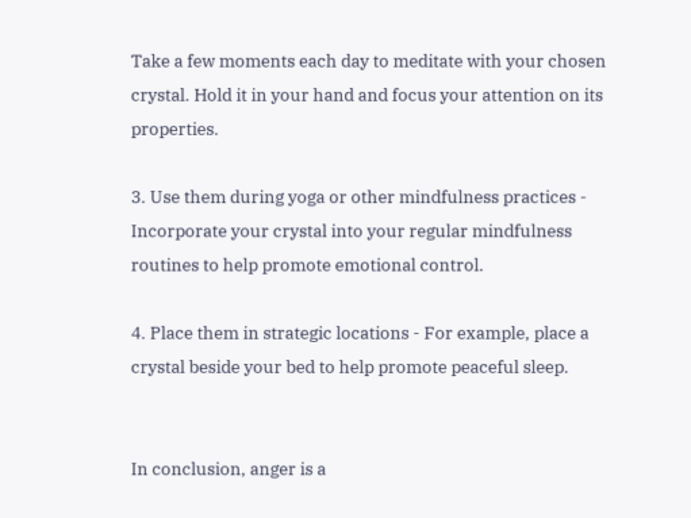Take a few moments each day to meditate with your chosen crystal. Hold it in your hand and focus your attention on its properties.

3. Use them during yoga or other mindfulness practices - Incorporate your crystal into your regular mindfulness routines to help promote emotional control.

4. Place them in strategic locations - For example, place a crystal beside your bed to help promote peaceful sleep.


In conclusion, anger is a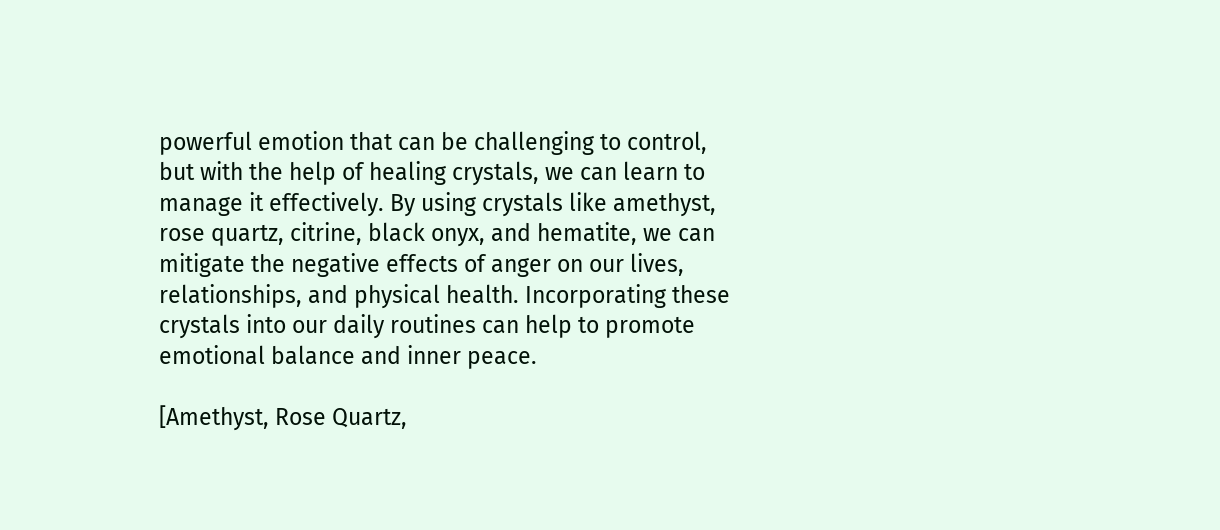powerful emotion that can be challenging to control, but with the help of healing crystals, we can learn to manage it effectively. By using crystals like amethyst, rose quartz, citrine, black onyx, and hematite, we can mitigate the negative effects of anger on our lives, relationships, and physical health. Incorporating these crystals into our daily routines can help to promote emotional balance and inner peace.

[Amethyst, Rose Quartz,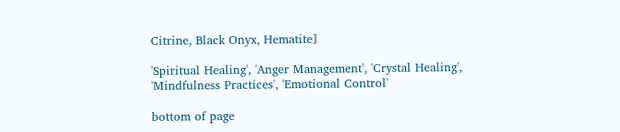Citrine, Black Onyx, Hematite]

'Spiritual Healing', 'Anger Management', 'Crystal Healing', 'Mindfulness Practices', 'Emotional Control'

bottom of page